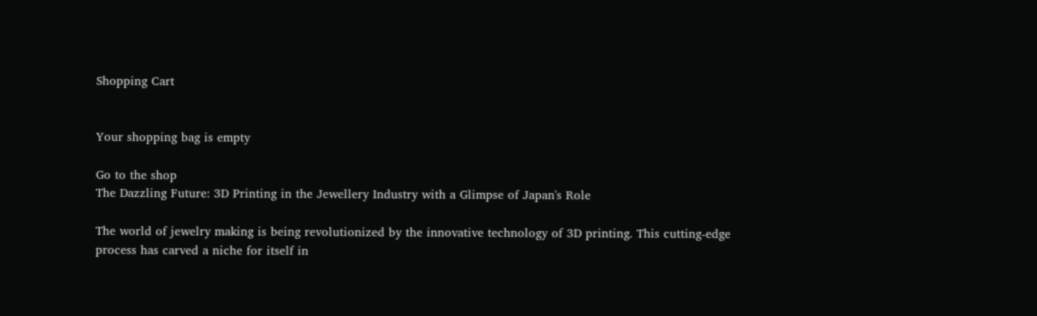Shopping Cart


Your shopping bag is empty

Go to the shop
The Dazzling Future: 3D Printing in the Jewellery Industry with a Glimpse of Japan's Role

The world of jewelry making is being revolutionized by the innovative technology of 3D printing. This cutting-edge process has carved a niche for itself in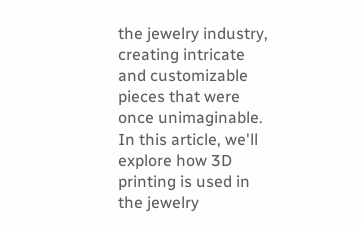the jewelry industry, creating intricate and customizable pieces that were once unimaginable. In this article, we'll explore how 3D printing is used in the jewelry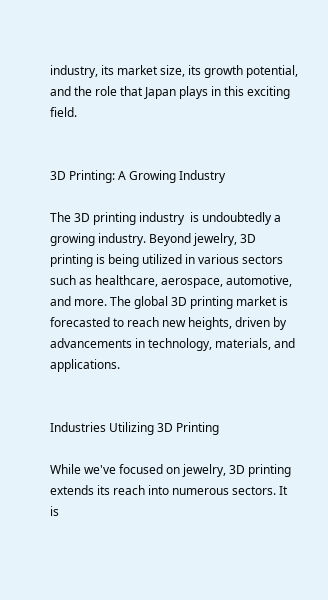industry, its market size, its growth potential, and the role that Japan plays in this exciting field.


3D Printing: A Growing Industry

The 3D printing industry  is undoubtedly a growing industry. Beyond jewelry, 3D printing is being utilized in various sectors such as healthcare, aerospace, automotive, and more. The global 3D printing market is forecasted to reach new heights, driven by advancements in technology, materials, and applications.


Industries Utilizing 3D Printing

While we've focused on jewelry, 3D printing extends its reach into numerous sectors. It is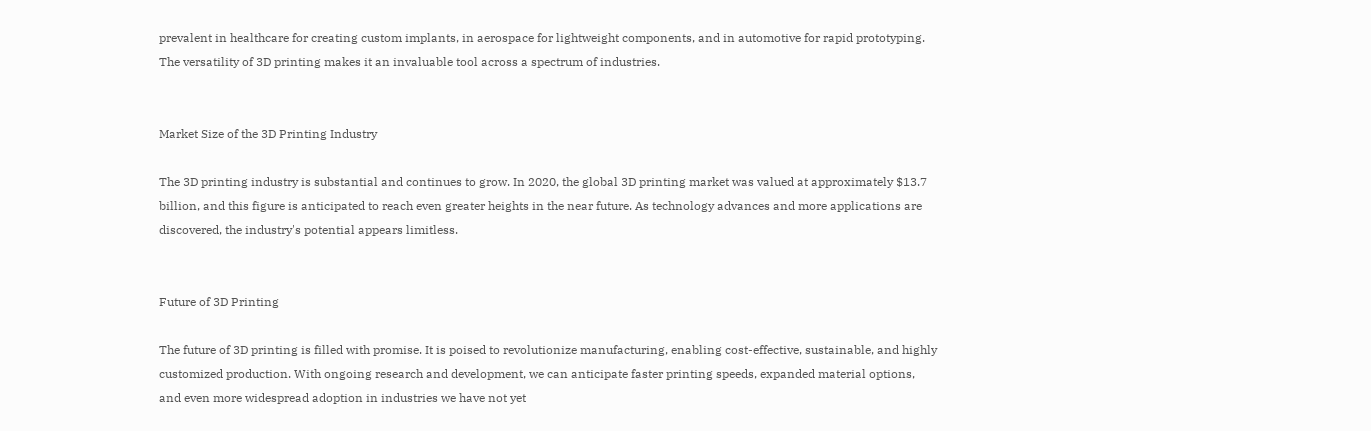prevalent in healthcare for creating custom implants, in aerospace for lightweight components, and in automotive for rapid prototyping. The versatility of 3D printing makes it an invaluable tool across a spectrum of industries.


Market Size of the 3D Printing Industry

The 3D printing industry is substantial and continues to grow. In 2020, the global 3D printing market was valued at approximately $13.7 billion, and this figure is anticipated to reach even greater heights in the near future. As technology advances and more applications are discovered, the industry's potential appears limitless.


Future of 3D Printing

The future of 3D printing is filled with promise. It is poised to revolutionize manufacturing, enabling cost-effective, sustainable, and highly customized production. With ongoing research and development, we can anticipate faster printing speeds, expanded material options, and even more widespread adoption in industries we have not yet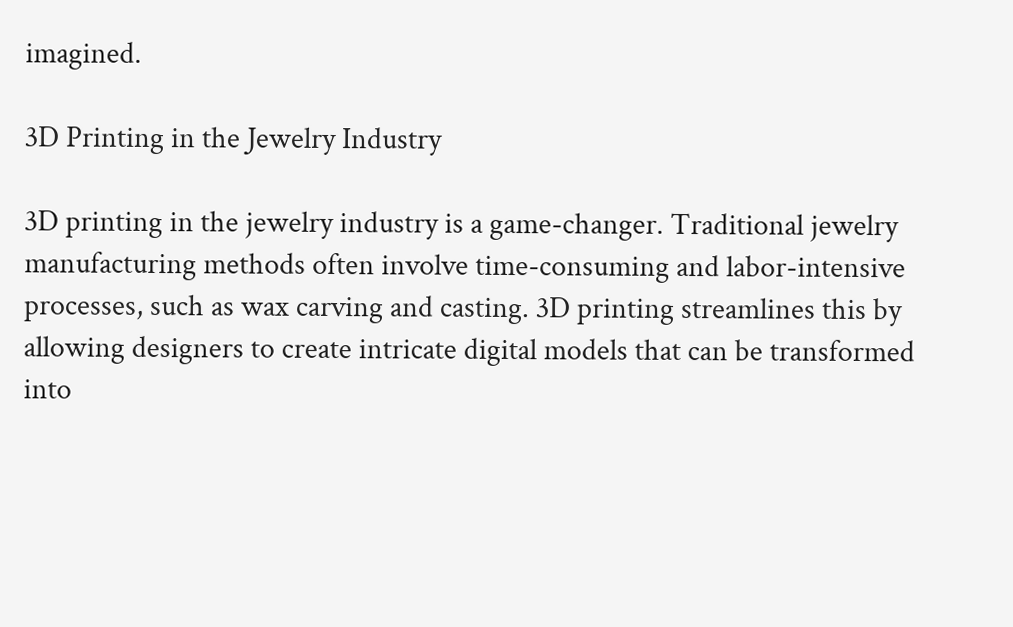imagined.

3D Printing in the Jewelry Industry

3D printing in the jewelry industry is a game-changer. Traditional jewelry manufacturing methods often involve time-consuming and labor-intensive processes, such as wax carving and casting. 3D printing streamlines this by allowing designers to create intricate digital models that can be transformed into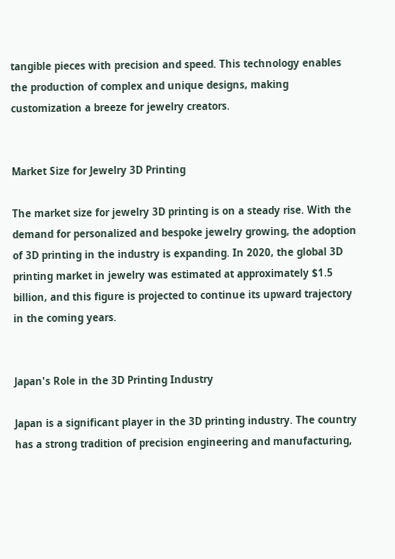tangible pieces with precision and speed. This technology enables the production of complex and unique designs, making customization a breeze for jewelry creators.


Market Size for Jewelry 3D Printing

The market size for jewelry 3D printing is on a steady rise. With the demand for personalized and bespoke jewelry growing, the adoption of 3D printing in the industry is expanding. In 2020, the global 3D printing market in jewelry was estimated at approximately $1.5 billion, and this figure is projected to continue its upward trajectory in the coming years.


Japan's Role in the 3D Printing Industry

Japan is a significant player in the 3D printing industry. The country has a strong tradition of precision engineering and manufacturing,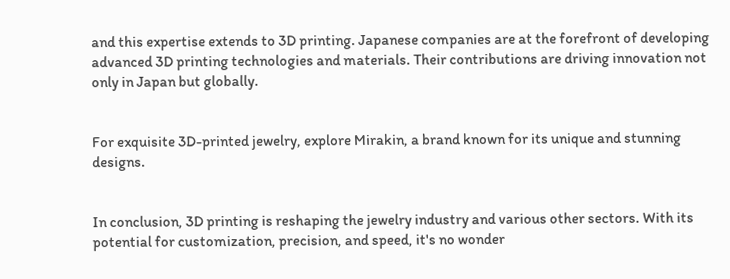and this expertise extends to 3D printing. Japanese companies are at the forefront of developing advanced 3D printing technologies and materials. Their contributions are driving innovation not only in Japan but globally.


For exquisite 3D-printed jewelry, explore Mirakin, a brand known for its unique and stunning designs.


In conclusion, 3D printing is reshaping the jewelry industry and various other sectors. With its potential for customization, precision, and speed, it's no wonder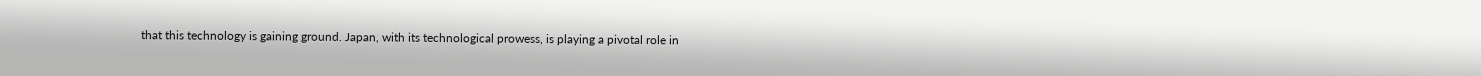that this technology is gaining ground. Japan, with its technological prowess, is playing a pivotal role in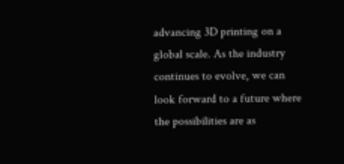advancing 3D printing on a global scale. As the industry continues to evolve, we can look forward to a future where the possibilities are as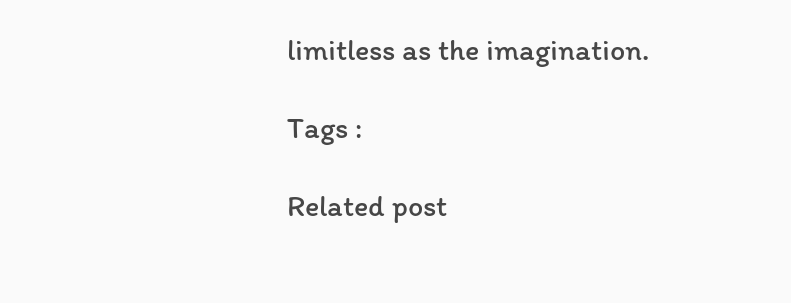limitless as the imagination.

Tags :

Related post